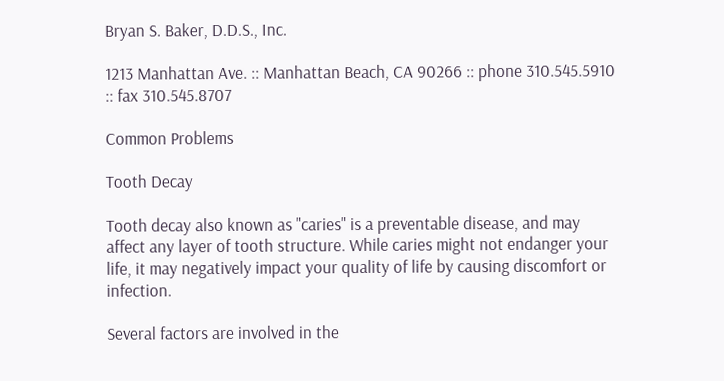Bryan S. Baker, D.D.S., Inc.

1213 Manhattan Ave. :: Manhattan Beach, CA 90266 :: phone 310.545.5910 :: fax 310.545.8707

Common Problems

Tooth Decay

Tooth decay also known as "caries" is a preventable disease, and may affect any layer of tooth structure. While caries might not endanger your life, it may negatively impact your quality of life by causing discomfort or infection.

Several factors are involved in the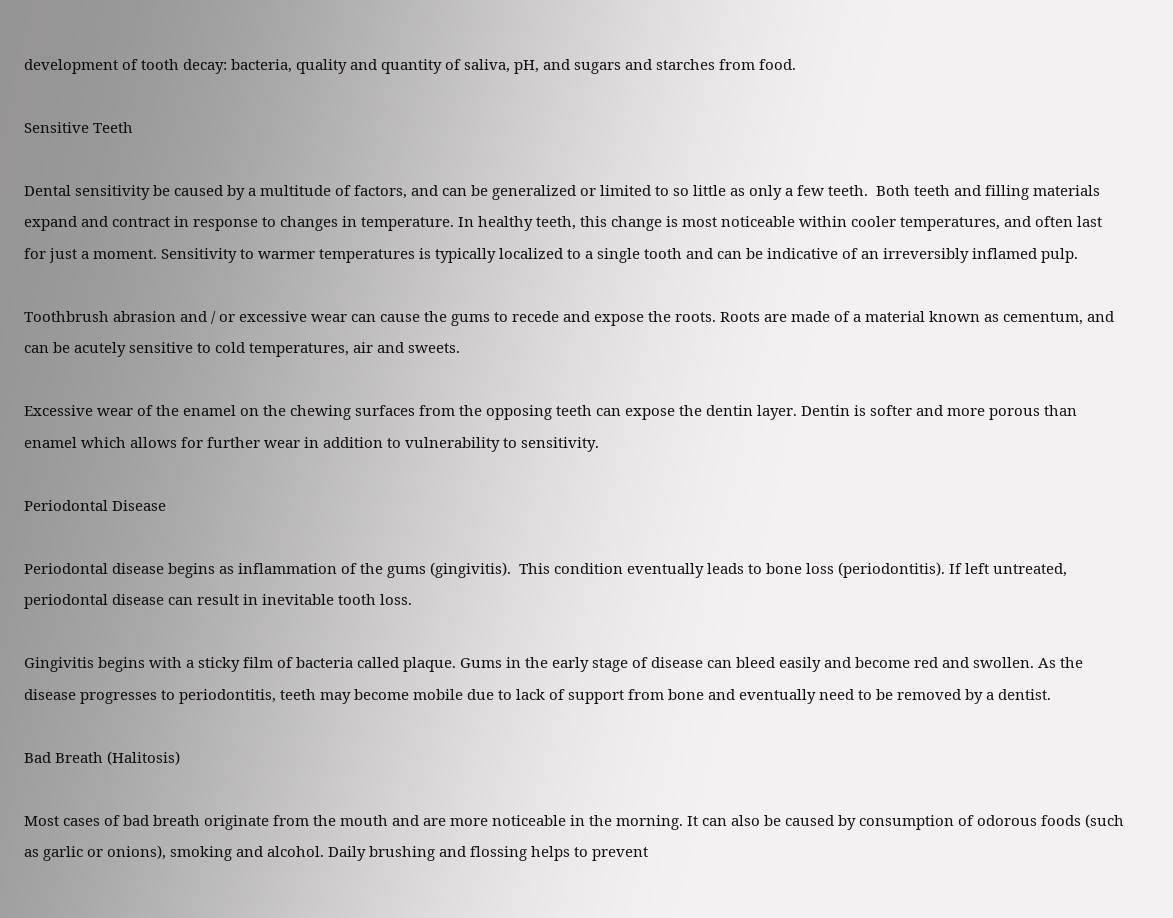development of tooth decay: bacteria, quality and quantity of saliva, pH, and sugars and starches from food.

Sensitive Teeth

Dental sensitivity be caused by a multitude of factors, and can be generalized or limited to so little as only a few teeth.  Both teeth and filling materials expand and contract in response to changes in temperature. In healthy teeth, this change is most noticeable within cooler temperatures, and often last  for just a moment. Sensitivity to warmer temperatures is typically localized to a single tooth and can be indicative of an irreversibly inflamed pulp.

Toothbrush abrasion and / or excessive wear can cause the gums to recede and expose the roots. Roots are made of a material known as cementum, and can be acutely sensitive to cold temperatures, air and sweets.

Excessive wear of the enamel on the chewing surfaces from the opposing teeth can expose the dentin layer. Dentin is softer and more porous than enamel which allows for further wear in addition to vulnerability to sensitivity.

Periodontal Disease

Periodontal disease begins as inflammation of the gums (gingivitis).  This condition eventually leads to bone loss (periodontitis). If left untreated, periodontal disease can result in inevitable tooth loss.

Gingivitis begins with a sticky film of bacteria called plaque. Gums in the early stage of disease can bleed easily and become red and swollen. As the disease progresses to periodontitis, teeth may become mobile due to lack of support from bone and eventually need to be removed by a dentist.

Bad Breath (Halitosis)

Most cases of bad breath originate from the mouth and are more noticeable in the morning. It can also be caused by consumption of odorous foods (such as garlic or onions), smoking and alcohol. Daily brushing and flossing helps to prevent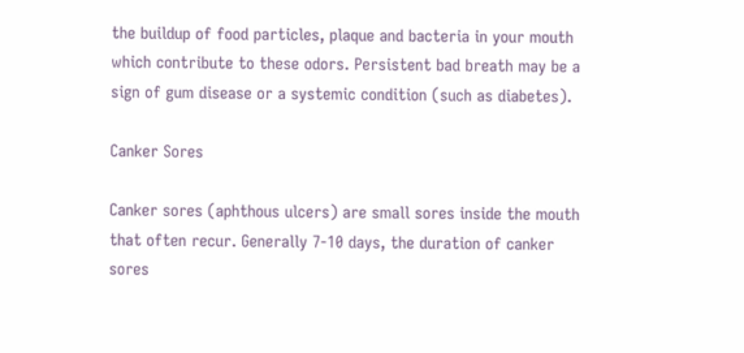the buildup of food particles, plaque and bacteria in your mouth which contribute to these odors. Persistent bad breath may be a sign of gum disease or a systemic condition (such as diabetes).

Canker Sores

Canker sores (aphthous ulcers) are small sores inside the mouth that often recur. Generally 7-10 days, the duration of canker sores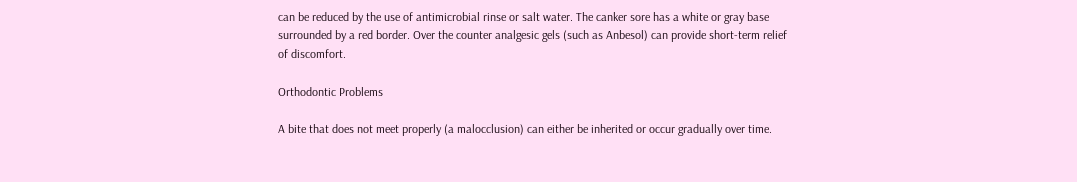can be reduced by the use of antimicrobial rinse or salt water. The canker sore has a white or gray base surrounded by a red border. Over the counter analgesic gels (such as Anbesol) can provide short-term relief of discomfort.

Orthodontic Problems

A bite that does not meet properly (a malocclusion) can either be inherited or occur gradually over time.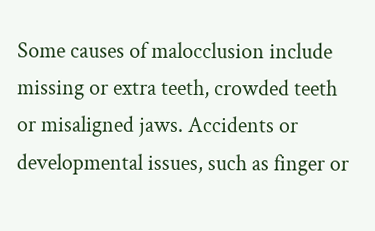Some causes of malocclusion include missing or extra teeth, crowded teeth or misaligned jaws. Accidents or developmental issues, such as finger or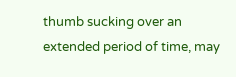thumb sucking over an extended period of time, may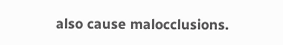also cause malocclusions.